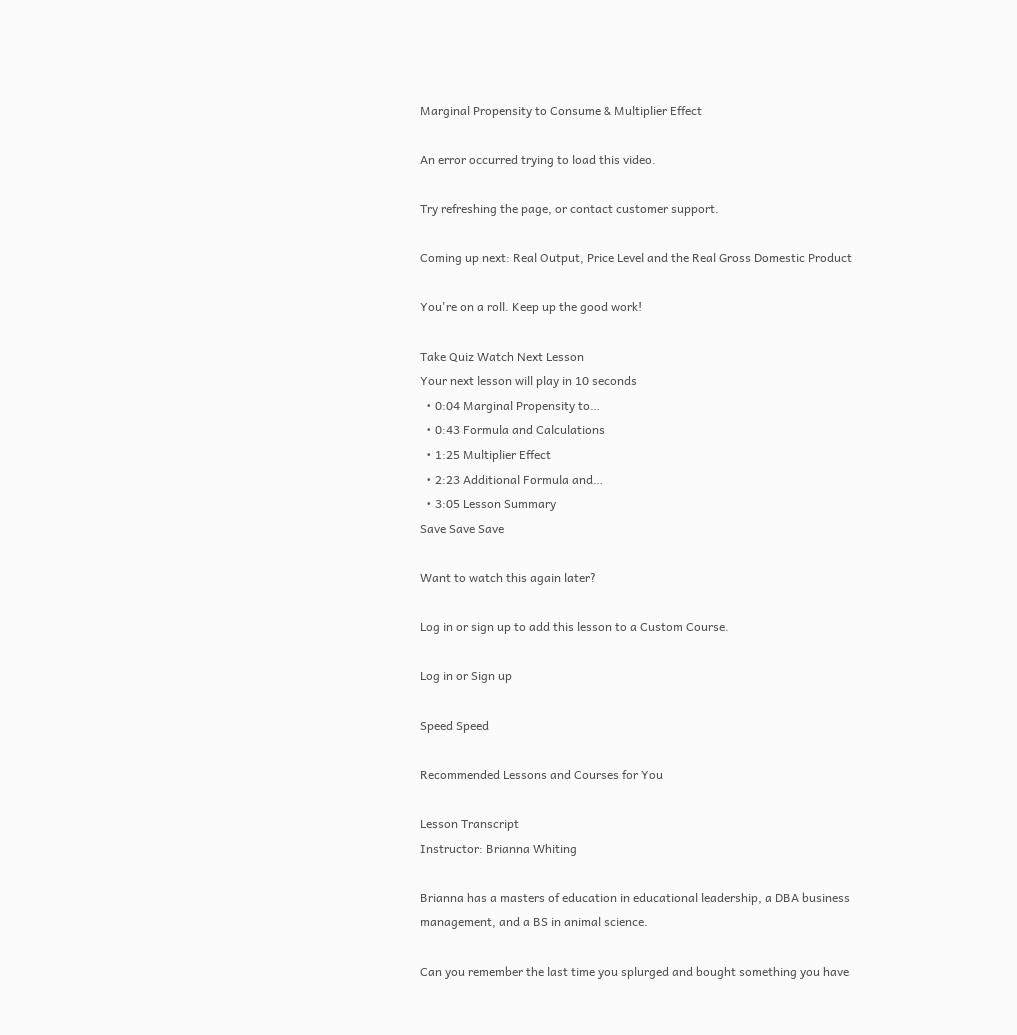Marginal Propensity to Consume & Multiplier Effect

An error occurred trying to load this video.

Try refreshing the page, or contact customer support.

Coming up next: Real Output, Price Level and the Real Gross Domestic Product

You're on a roll. Keep up the good work!

Take Quiz Watch Next Lesson
Your next lesson will play in 10 seconds
  • 0:04 Marginal Propensity to…
  • 0:43 Formula and Calculations
  • 1:25 Multiplier Effect
  • 2:23 Additional Formula and…
  • 3:05 Lesson Summary
Save Save Save

Want to watch this again later?

Log in or sign up to add this lesson to a Custom Course.

Log in or Sign up

Speed Speed

Recommended Lessons and Courses for You

Lesson Transcript
Instructor: Brianna Whiting

Brianna has a masters of education in educational leadership, a DBA business management, and a BS in animal science.

Can you remember the last time you splurged and bought something you have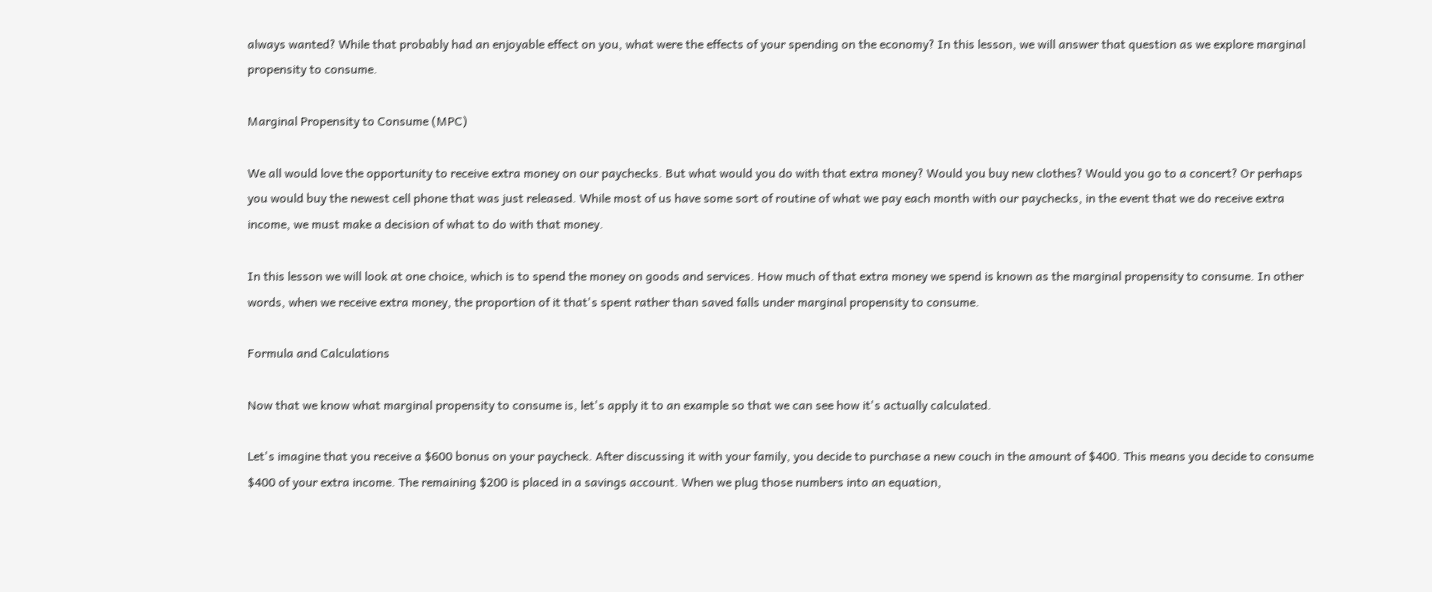always wanted? While that probably had an enjoyable effect on you, what were the effects of your spending on the economy? In this lesson, we will answer that question as we explore marginal propensity to consume.

Marginal Propensity to Consume (MPC)

We all would love the opportunity to receive extra money on our paychecks. But what would you do with that extra money? Would you buy new clothes? Would you go to a concert? Or perhaps you would buy the newest cell phone that was just released. While most of us have some sort of routine of what we pay each month with our paychecks, in the event that we do receive extra income, we must make a decision of what to do with that money.

In this lesson we will look at one choice, which is to spend the money on goods and services. How much of that extra money we spend is known as the marginal propensity to consume. In other words, when we receive extra money, the proportion of it that's spent rather than saved falls under marginal propensity to consume.

Formula and Calculations

Now that we know what marginal propensity to consume is, let's apply it to an example so that we can see how it's actually calculated.

Let's imagine that you receive a $600 bonus on your paycheck. After discussing it with your family, you decide to purchase a new couch in the amount of $400. This means you decide to consume $400 of your extra income. The remaining $200 is placed in a savings account. When we plug those numbers into an equation,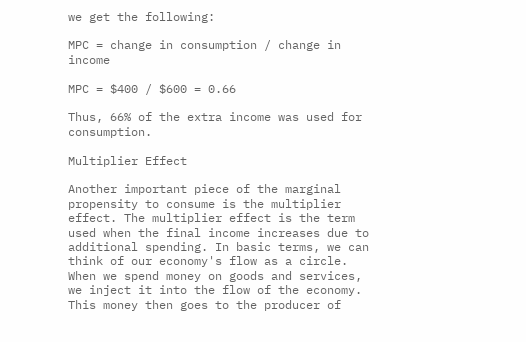we get the following:

MPC = change in consumption / change in income

MPC = $400 / $600 = 0.66

Thus, 66% of the extra income was used for consumption.

Multiplier Effect

Another important piece of the marginal propensity to consume is the multiplier effect. The multiplier effect is the term used when the final income increases due to additional spending. In basic terms, we can think of our economy's flow as a circle. When we spend money on goods and services, we inject it into the flow of the economy. This money then goes to the producer of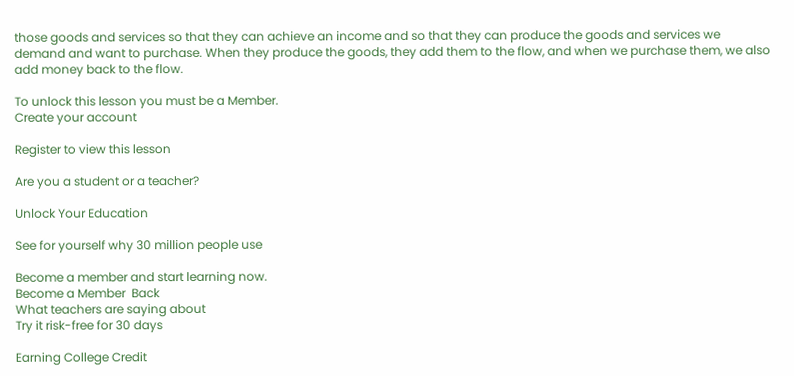those goods and services so that they can achieve an income and so that they can produce the goods and services we demand and want to purchase. When they produce the goods, they add them to the flow, and when we purchase them, we also add money back to the flow.

To unlock this lesson you must be a Member.
Create your account

Register to view this lesson

Are you a student or a teacher?

Unlock Your Education

See for yourself why 30 million people use

Become a member and start learning now.
Become a Member  Back
What teachers are saying about
Try it risk-free for 30 days

Earning College Credit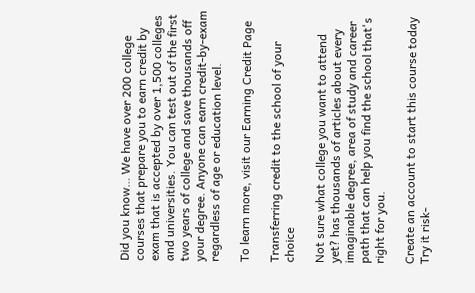Did you know… We have over 200 college courses that prepare you to earn credit by exam that is accepted by over 1,500 colleges and universities. You can test out of the first two years of college and save thousands off your degree. Anyone can earn credit-by-exam regardless of age or education level.

To learn more, visit our Earning Credit Page

Transferring credit to the school of your choice

Not sure what college you want to attend yet? has thousands of articles about every imaginable degree, area of study and career path that can help you find the school that's right for you.

Create an account to start this course today
Try it risk-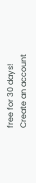free for 30 days!
Create an account